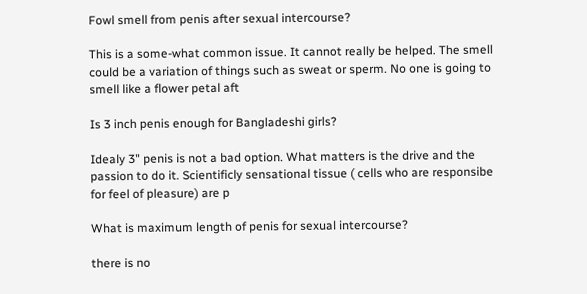Fowl smell from penis after sexual intercourse?

This is a some-what common issue. It cannot really be helped. The smell could be a variation of things such as sweat or sperm. No one is going to smell like a flower petal aft

Is 3 inch penis enough for Bangladeshi girls?

Idealy 3" penis is not a bad option. What matters is the drive and the passion to do it. Scientificly sensational tissue ( cells who are responsibe for feel of pleasure) are p

What is maximum length of penis for sexual intercourse?

there is no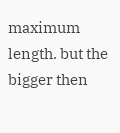maximum length. but the bigger then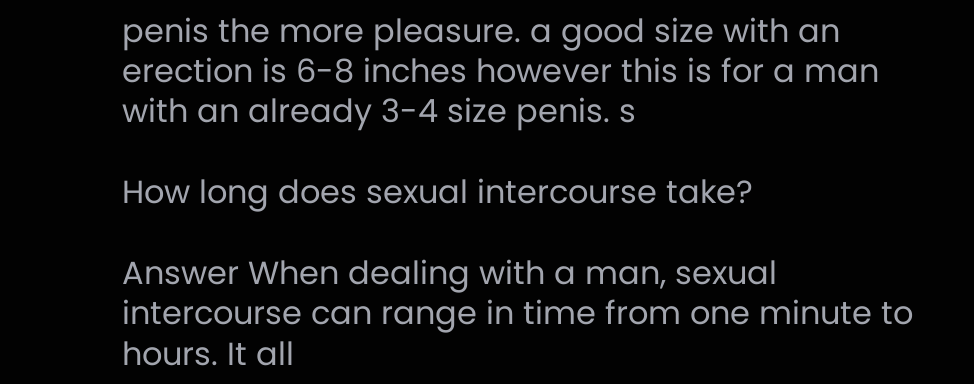penis the more pleasure. a good size with an erection is 6-8 inches however this is for a man with an already 3-4 size penis. s

How long does sexual intercourse take?

Answer When dealing with a man, sexual intercourse can range in time from one minute to hours. It all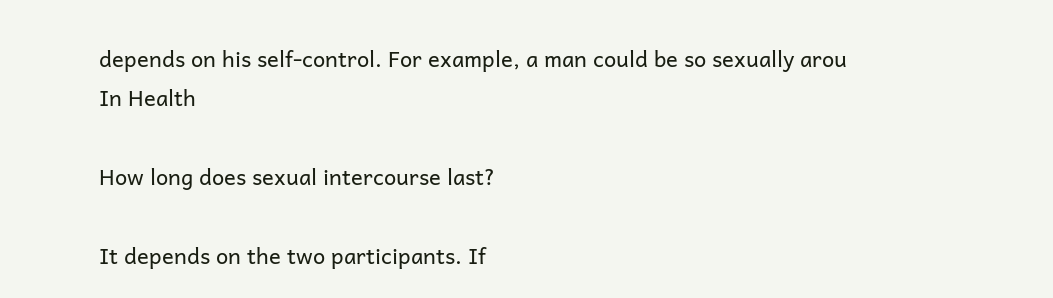depends on his self-control. For example, a man could be so sexually arou
In Health

How long does sexual intercourse last?

It depends on the two participants. If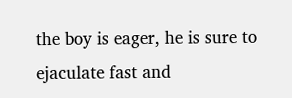the boy is eager, he is sure to ejaculate fast and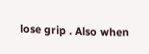lose grip . Also when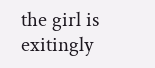the girl is exitingly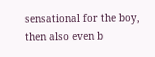sensational for the boy, then also even b